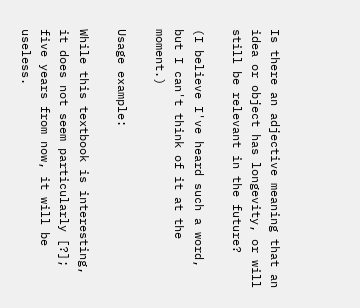Is there an adjective meaning that an idea or object has longevity, or will still be relevant in the future?

(I believe I've heard such a word, but I can't think of it at the moment.)

Usage example:

While this textbook is interesting, it does not seem particularly [?]; five years from now, it will be useless.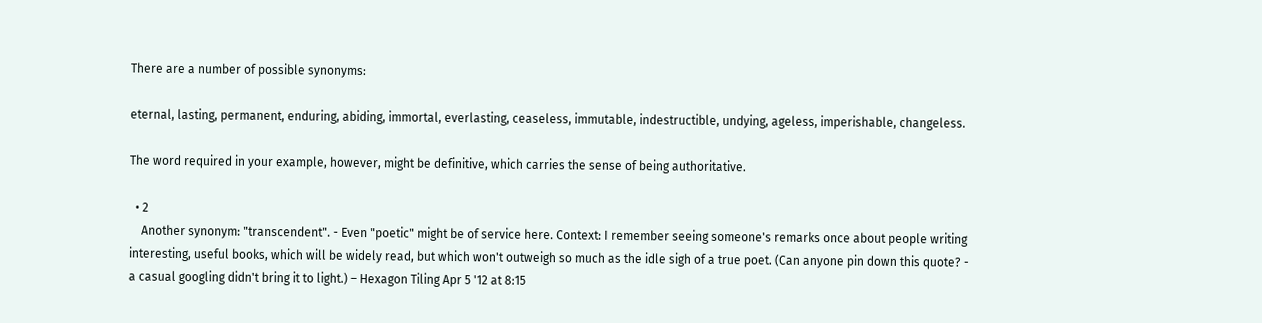There are a number of possible synonyms:

eternal, lasting, permanent, enduring, abiding, immortal, everlasting, ceaseless, immutable, indestructible, undying, ageless, imperishable, changeless.

The word required in your example, however, might be definitive, which carries the sense of being authoritative.

  • 2
    Another synonym: "transcendent". - Even "poetic" might be of service here. Context: I remember seeing someone's remarks once about people writing interesting, useful books, which will be widely read, but which won't outweigh so much as the idle sigh of a true poet. (Can anyone pin down this quote? - a casual googling didn't bring it to light.) – Hexagon Tiling Apr 5 '12 at 8:15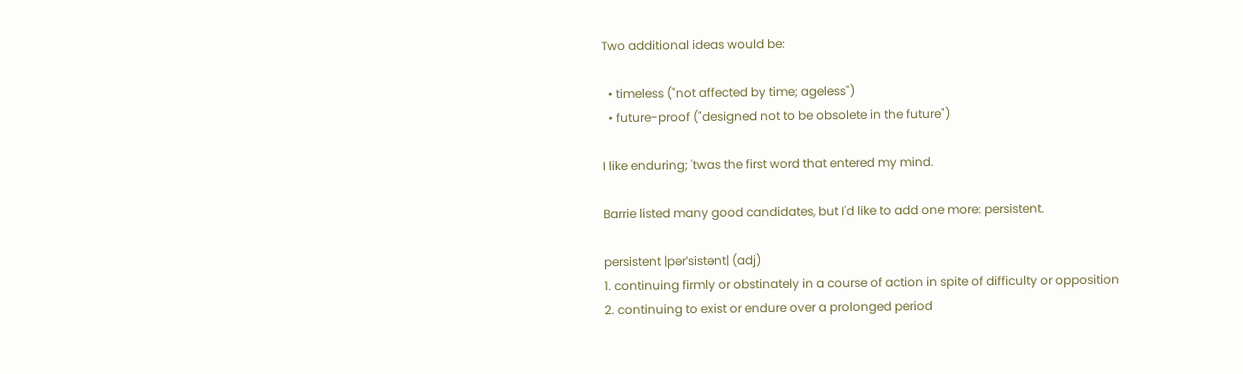Two additional ideas would be:

  • timeless ("not affected by time; ageless")
  • future-proof ("designed not to be obsolete in the future")

I like enduring; 'twas the first word that entered my mind.

Barrie listed many good candidates, but I'd like to add one more: persistent.

persistent |pərˈsistənt| (adj)
1. continuing firmly or obstinately in a course of action in spite of difficulty or opposition
2. continuing to exist or endure over a prolonged period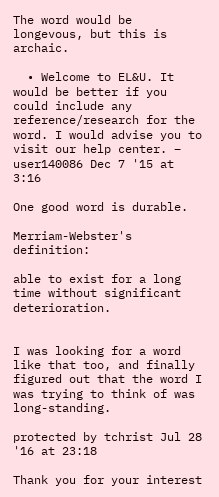The word would be longevous, but this is archaic.

  • Welcome to EL&U. It would be better if you could include any reference/research for the word. I would advise you to visit our help center. – user140086 Dec 7 '15 at 3:16

One good word is durable.

Merriam-Webster's definition:

able to exist for a long time without significant deterioration.


I was looking for a word like that too, and finally figured out that the word I was trying to think of was long-standing.

protected by tchrist Jul 28 '16 at 23:18

Thank you for your interest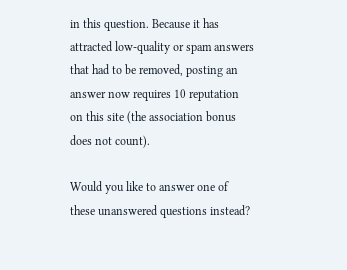in this question. Because it has attracted low-quality or spam answers that had to be removed, posting an answer now requires 10 reputation on this site (the association bonus does not count).

Would you like to answer one of these unanswered questions instead?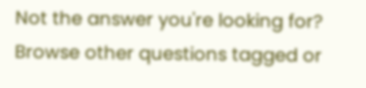Not the answer you're looking for? Browse other questions tagged or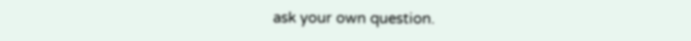ask your own question.